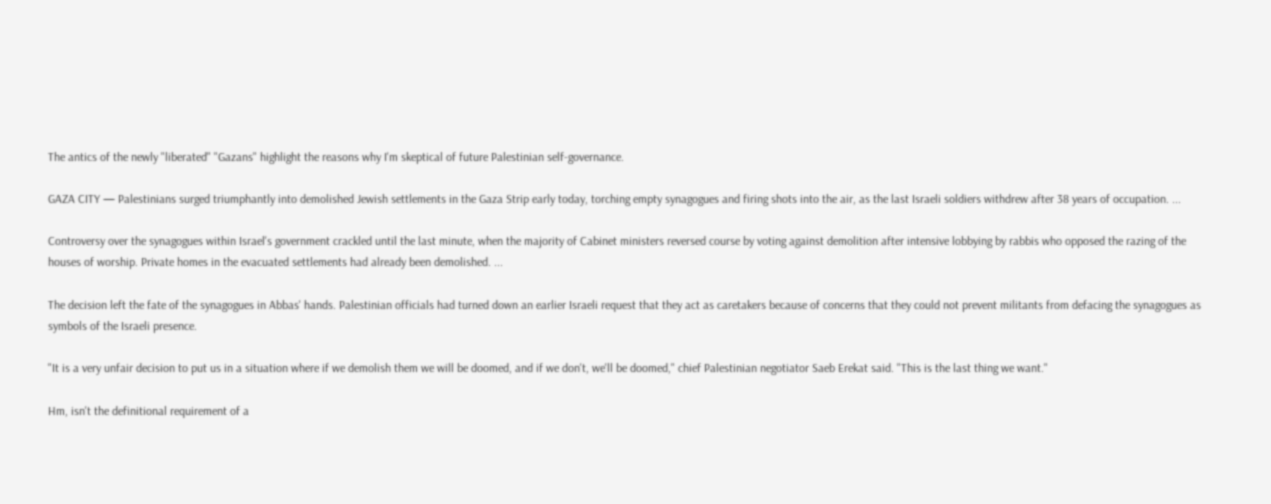The antics of the newly "liberated" "Gazans" highlight the reasons why I'm skeptical of future Palestinian self-governance.

GAZA CITY — Palestinians surged triumphantly into demolished Jewish settlements in the Gaza Strip early today, torching empty synagogues and firing shots into the air, as the last Israeli soldiers withdrew after 38 years of occupation. ...

Controversy over the synagogues within Israel's government crackled until the last minute, when the majority of Cabinet ministers reversed course by voting against demolition after intensive lobbying by rabbis who opposed the razing of the houses of worship. Private homes in the evacuated settlements had already been demolished. ...

The decision left the fate of the synagogues in Abbas' hands. Palestinian officials had turned down an earlier Israeli request that they act as caretakers because of concerns that they could not prevent militants from defacing the synagogues as symbols of the Israeli presence.

"It is a very unfair decision to put us in a situation where if we demolish them we will be doomed, and if we don't, we'll be doomed," chief Palestinian negotiator Saeb Erekat said. "This is the last thing we want."

Hm, isn't the definitional requirement of a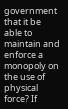government that it be able to maintain and enforce a monopoly on the use of physical force? If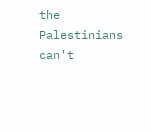the Palestinians can't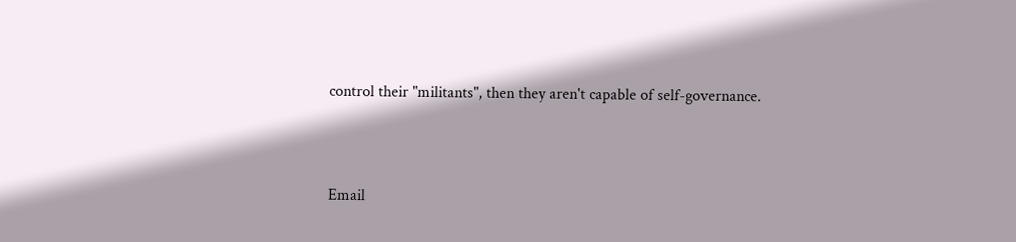control their "militants", then they aren't capable of self-governance.



Email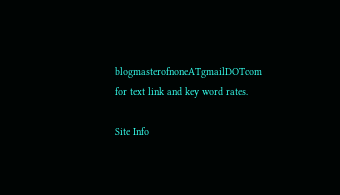blogmasterofnoneATgmailDOTcom for text link and key word rates.

Site Info